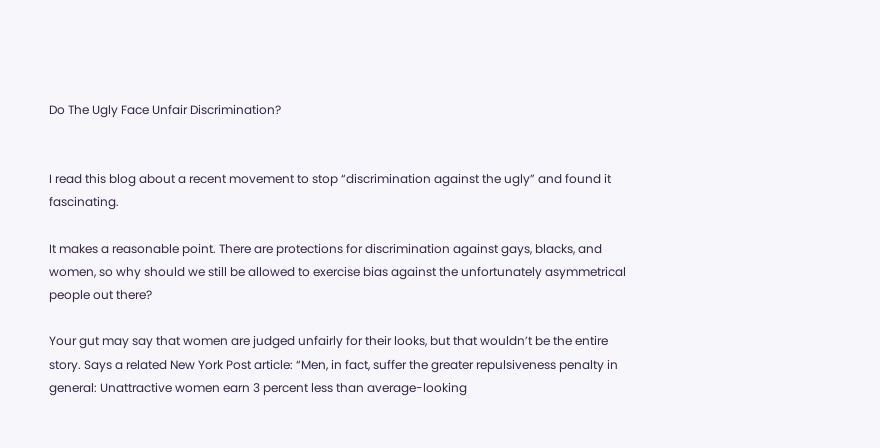Do The Ugly Face Unfair Discrimination?


I read this blog about a recent movement to stop “discrimination against the ugly” and found it fascinating.

It makes a reasonable point. There are protections for discrimination against gays, blacks, and women, so why should we still be allowed to exercise bias against the unfortunately asymmetrical people out there?

Your gut may say that women are judged unfairly for their looks, but that wouldn’t be the entire story. Says a related New York Post article: “Men, in fact, suffer the greater repulsiveness penalty in general: Unattractive women earn 3 percent less than average-looking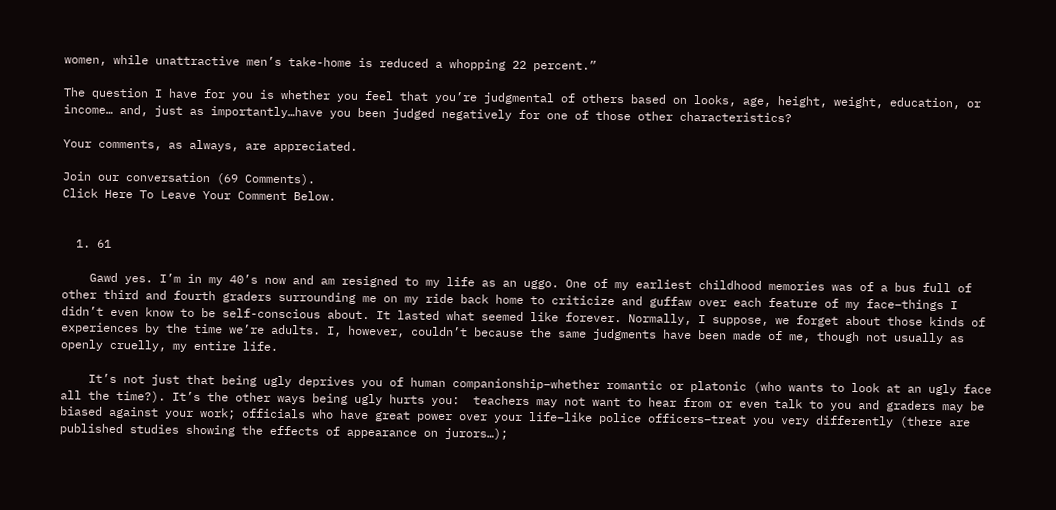women, while unattractive men’s take-home is reduced a whopping 22 percent.”

The question I have for you is whether you feel that you’re judgmental of others based on looks, age, height, weight, education, or income… and, just as importantly…have you been judged negatively for one of those other characteristics?

Your comments, as always, are appreciated.

Join our conversation (69 Comments).
Click Here To Leave Your Comment Below.


  1. 61

    Gawd yes. I’m in my 40’s now and am resigned to my life as an uggo. One of my earliest childhood memories was of a bus full of other third and fourth graders surrounding me on my ride back home to criticize and guffaw over each feature of my face–things I didn’t even know to be self-conscious about. It lasted what seemed like forever. Normally, I suppose, we forget about those kinds of experiences by the time we’re adults. I, however, couldn’t because the same judgments have been made of me, though not usually as openly cruelly, my entire life.

    It’s not just that being ugly deprives you of human companionship–whether romantic or platonic (who wants to look at an ugly face all the time?). It’s the other ways being ugly hurts you:  teachers may not want to hear from or even talk to you and graders may be biased against your work; officials who have great power over your life–like police officers–treat you very differently (there are published studies showing the effects of appearance on jurors…);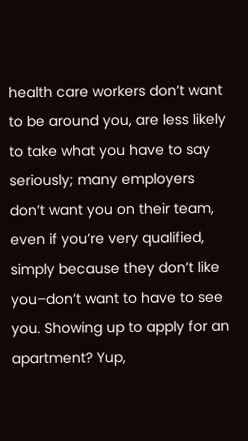health care workers don’t want to be around you, are less likely to take what you have to say seriously; many employers don’t want you on their team, even if you’re very qualified, simply because they don’t like you–don’t want to have to see you. Showing up to apply for an apartment? Yup,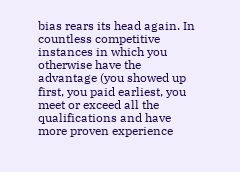bias rears its head again. In countless competitive instances in which you otherwise have the advantage (you showed up first, you paid earliest, you meet or exceed all the qualifications and have more proven experience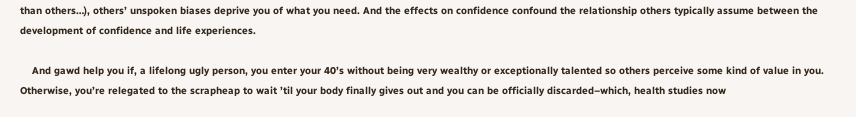than others…), others’ unspoken biases deprive you of what you need. And the effects on confidence confound the relationship others typically assume between the development of confidence and life experiences.

    And gawd help you if, a lifelong ugly person, you enter your 40’s without being very wealthy or exceptionally talented so others perceive some kind of value in you. Otherwise, you’re relegated to the scrapheap to wait ’til your body finally gives out and you can be officially discarded–which, health studies now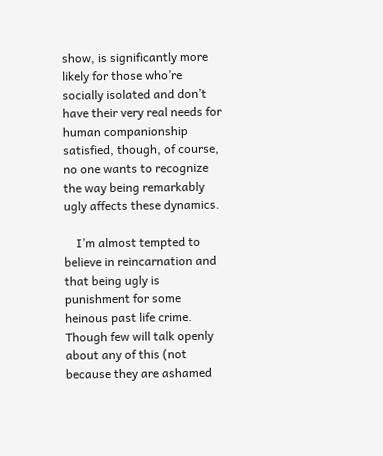show, is significantly more likely for those who’re socially isolated and don’t have their very real needs for human companionship satisfied, though, of course, no one wants to recognize the way being remarkably ugly affects these dynamics.

    I’m almost tempted to believe in reincarnation and that being ugly is punishment for some heinous past life crime. Though few will talk openly about any of this (not because they are ashamed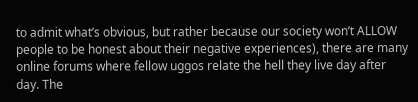to admit what’s obvious, but rather because our society won’t ALLOW people to be honest about their negative experiences), there are many online forums where fellow uggos relate the hell they live day after day. The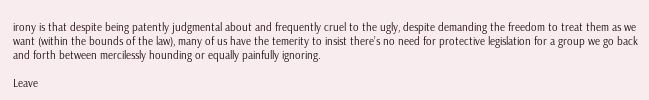irony is that despite being patently judgmental about and frequently cruel to the ugly, despite demanding the freedom to treat them as we want (within the bounds of the law), many of us have the temerity to insist there’s no need for protective legislation for a group we go back and forth between mercilessly hounding or equally painfully ignoring.

Leave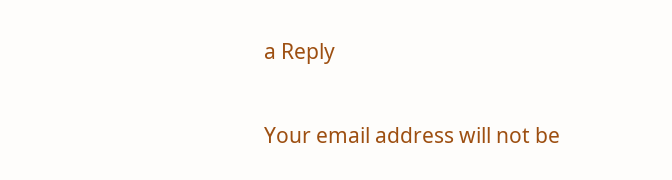a Reply

Your email address will not be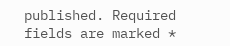published. Required fields are marked *